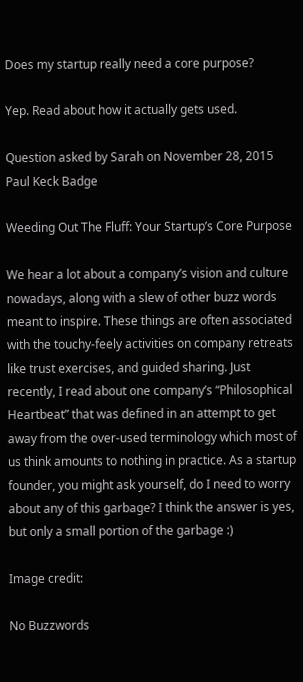Does my startup really need a core purpose?

Yep. Read about how it actually gets used.

Question asked by Sarah on November 28, 2015
Paul Keck Badge

Weeding Out The Fluff: Your Startup’s Core Purpose

We hear a lot about a company’s vision and culture nowadays, along with a slew of other buzz words meant to inspire. These things are often associated with the touchy-feely activities on company retreats like trust exercises, and guided sharing. Just recently, I read about one company’s “Philosophical Heartbeat” that was defined in an attempt to get away from the over-used terminology which most of us think amounts to nothing in practice. As a startup founder, you might ask yourself, do I need to worry about any of this garbage? I think the answer is yes, but only a small portion of the garbage :)

Image credit:

No Buzzwords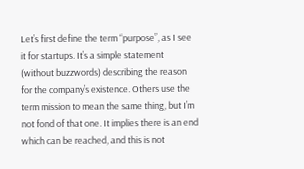Let’s first define the term “purpose”, as I see it for startups. It’s a simple statement (without buzzwords) describing the reason for the company’s existence. Others use the term mission to mean the same thing, but I’m not fond of that one. It implies there is an end which can be reached, and this is not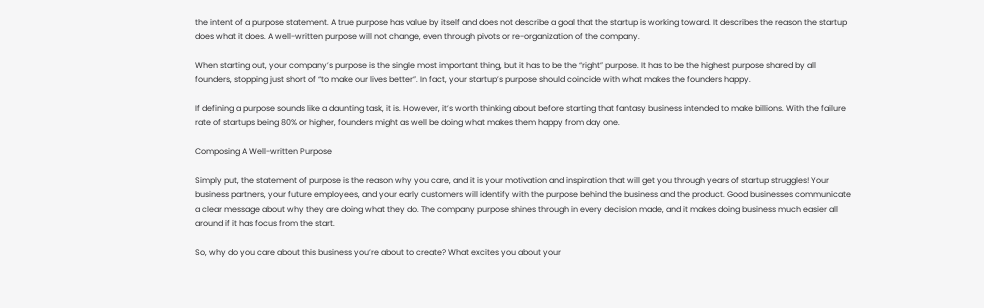the intent of a purpose statement. A true purpose has value by itself and does not describe a goal that the startup is working toward. It describes the reason the startup does what it does. A well-written purpose will not change, even through pivots or re-organization of the company.

When starting out, your company’s purpose is the single most important thing, but it has to be the “right” purpose. It has to be the highest purpose shared by all founders, stopping just short of “to make our lives better”. In fact, your startup’s purpose should coincide with what makes the founders happy.

If defining a purpose sounds like a daunting task, it is. However, it’s worth thinking about before starting that fantasy business intended to make billions. With the failure rate of startups being 80% or higher, founders might as well be doing what makes them happy from day one.

Composing A Well-written Purpose

Simply put, the statement of purpose is the reason why you care, and it is your motivation and inspiration that will get you through years of startup struggles! Your business partners, your future employees, and your early customers will identify with the purpose behind the business and the product. Good businesses communicate a clear message about why they are doing what they do. The company purpose shines through in every decision made, and it makes doing business much easier all around if it has focus from the start.

So, why do you care about this business you’re about to create? What excites you about your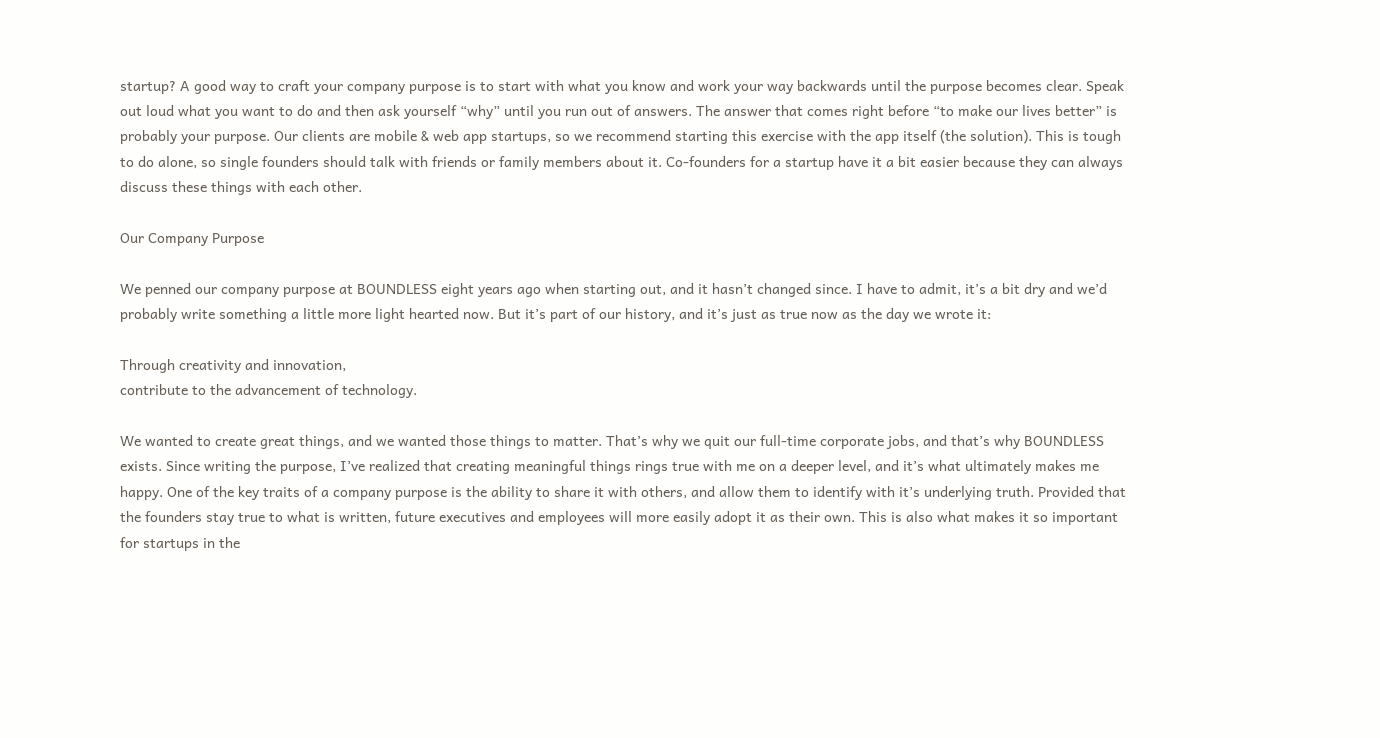startup? A good way to craft your company purpose is to start with what you know and work your way backwards until the purpose becomes clear. Speak out loud what you want to do and then ask yourself “why” until you run out of answers. The answer that comes right before “to make our lives better” is probably your purpose. Our clients are mobile & web app startups, so we recommend starting this exercise with the app itself (the solution). This is tough to do alone, so single founders should talk with friends or family members about it. Co-founders for a startup have it a bit easier because they can always discuss these things with each other.

Our Company Purpose

We penned our company purpose at BOUNDLESS eight years ago when starting out, and it hasn’t changed since. I have to admit, it’s a bit dry and we’d probably write something a little more light hearted now. But it’s part of our history, and it’s just as true now as the day we wrote it:

Through creativity and innovation,
contribute to the advancement of technology.

We wanted to create great things, and we wanted those things to matter. That’s why we quit our full-time corporate jobs, and that’s why BOUNDLESS exists. Since writing the purpose, I’ve realized that creating meaningful things rings true with me on a deeper level, and it’s what ultimately makes me happy. One of the key traits of a company purpose is the ability to share it with others, and allow them to identify with it’s underlying truth. Provided that the founders stay true to what is written, future executives and employees will more easily adopt it as their own. This is also what makes it so important for startups in the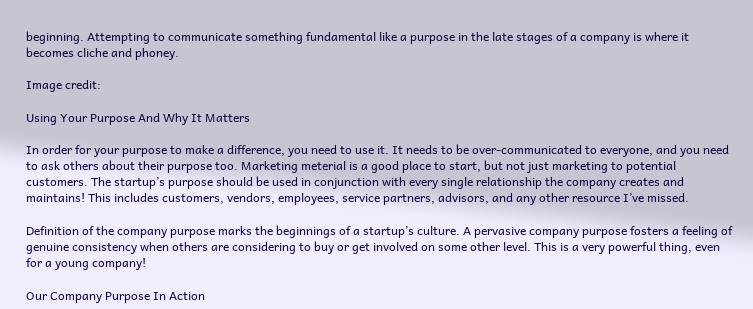beginning. Attempting to communicate something fundamental like a purpose in the late stages of a company is where it becomes cliche and phoney.

Image credit:

Using Your Purpose And Why It Matters

In order for your purpose to make a difference, you need to use it. It needs to be over-communicated to everyone, and you need to ask others about their purpose too. Marketing meterial is a good place to start, but not just marketing to potential customers. The startup’s purpose should be used in conjunction with every single relationship the company creates and maintains! This includes customers, vendors, employees, service partners, advisors, and any other resource I’ve missed.

Definition of the company purpose marks the beginnings of a startup’s culture. A pervasive company purpose fosters a feeling of genuine consistency when others are considering to buy or get involved on some other level. This is a very powerful thing, even for a young company!

Our Company Purpose In Action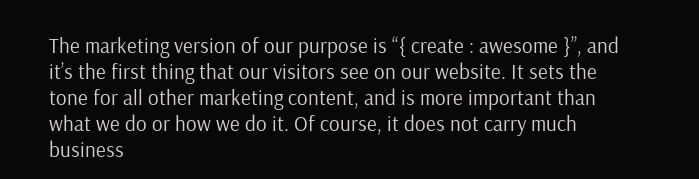The marketing version of our purpose is “{ create : awesome }”, and it’s the first thing that our visitors see on our website. It sets the tone for all other marketing content, and is more important than what we do or how we do it. Of course, it does not carry much business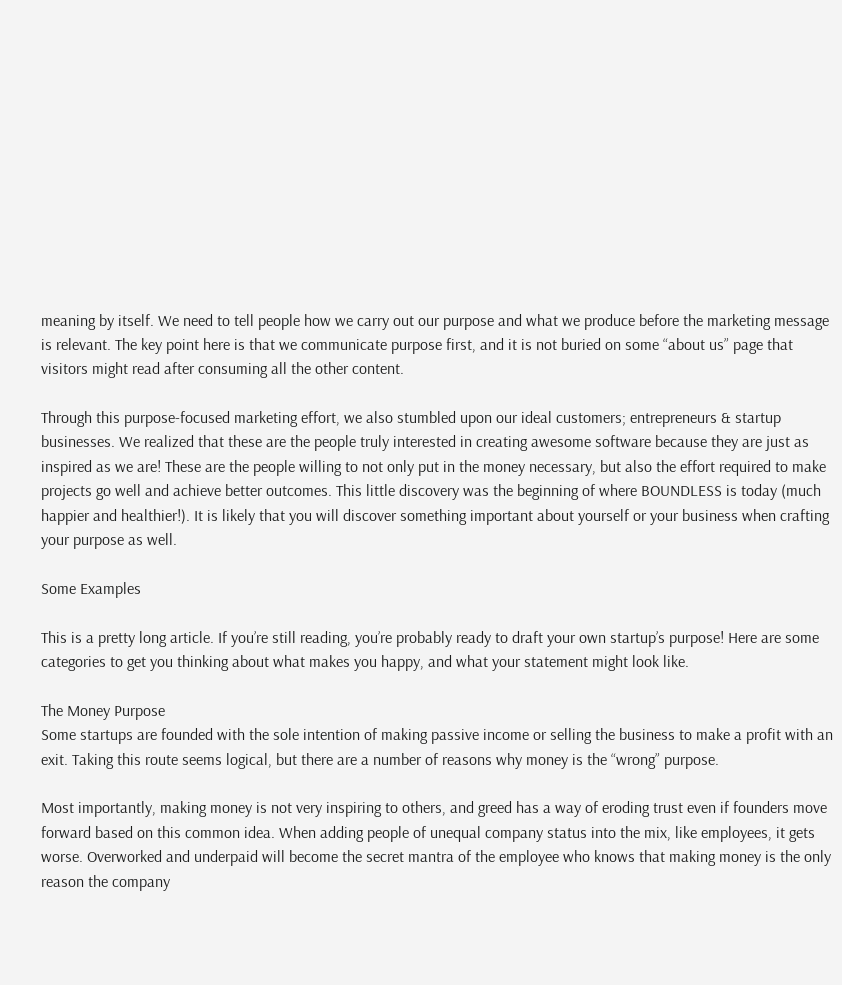meaning by itself. We need to tell people how we carry out our purpose and what we produce before the marketing message is relevant. The key point here is that we communicate purpose first, and it is not buried on some “about us” page that visitors might read after consuming all the other content.

Through this purpose-focused marketing effort, we also stumbled upon our ideal customers; entrepreneurs & startup businesses. We realized that these are the people truly interested in creating awesome software because they are just as inspired as we are! These are the people willing to not only put in the money necessary, but also the effort required to make projects go well and achieve better outcomes. This little discovery was the beginning of where BOUNDLESS is today (much happier and healthier!). It is likely that you will discover something important about yourself or your business when crafting your purpose as well.

Some Examples

This is a pretty long article. If you’re still reading, you’re probably ready to draft your own startup’s purpose! Here are some categories to get you thinking about what makes you happy, and what your statement might look like.

The Money Purpose
Some startups are founded with the sole intention of making passive income or selling the business to make a profit with an exit. Taking this route seems logical, but there are a number of reasons why money is the “wrong” purpose.

Most importantly, making money is not very inspiring to others, and greed has a way of eroding trust even if founders move forward based on this common idea. When adding people of unequal company status into the mix, like employees, it gets worse. Overworked and underpaid will become the secret mantra of the employee who knows that making money is the only reason the company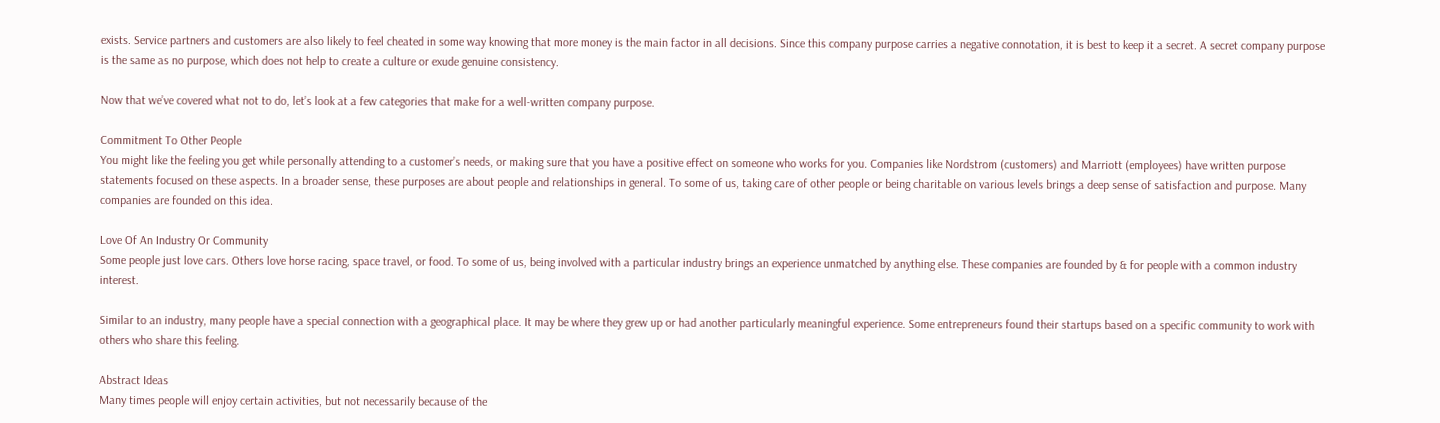exists. Service partners and customers are also likely to feel cheated in some way knowing that more money is the main factor in all decisions. Since this company purpose carries a negative connotation, it is best to keep it a secret. A secret company purpose is the same as no purpose, which does not help to create a culture or exude genuine consistency.

Now that we’ve covered what not to do, let’s look at a few categories that make for a well-written company purpose.

Commitment To Other People
You might like the feeling you get while personally attending to a customer’s needs, or making sure that you have a positive effect on someone who works for you. Companies like Nordstrom (customers) and Marriott (employees) have written purpose statements focused on these aspects. In a broader sense, these purposes are about people and relationships in general. To some of us, taking care of other people or being charitable on various levels brings a deep sense of satisfaction and purpose. Many companies are founded on this idea.

Love Of An Industry Or Community
Some people just love cars. Others love horse racing, space travel, or food. To some of us, being involved with a particular industry brings an experience unmatched by anything else. These companies are founded by & for people with a common industry interest.

Similar to an industry, many people have a special connection with a geographical place. It may be where they grew up or had another particularly meaningful experience. Some entrepreneurs found their startups based on a specific community to work with others who share this feeling.

Abstract Ideas
Many times people will enjoy certain activities, but not necessarily because of the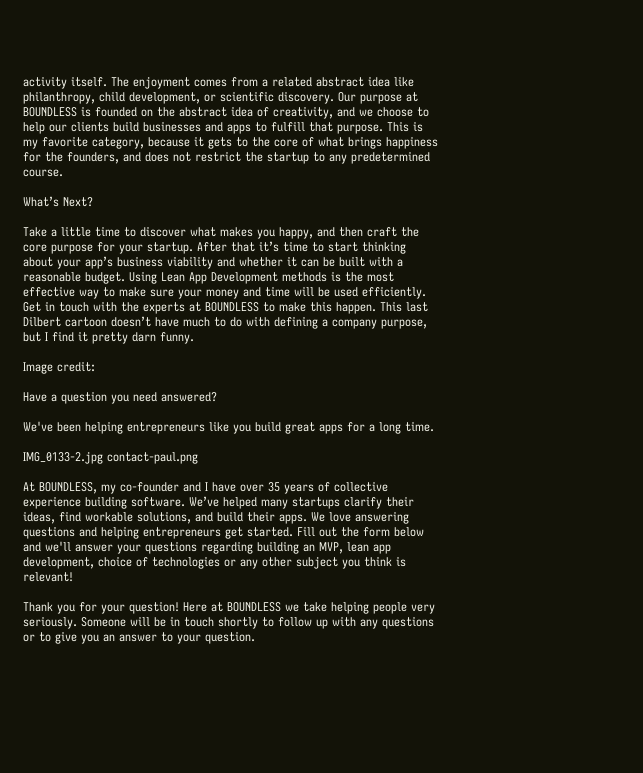activity itself. The enjoyment comes from a related abstract idea like philanthropy, child development, or scientific discovery. Our purpose at BOUNDLESS is founded on the abstract idea of creativity, and we choose to help our clients build businesses and apps to fulfill that purpose. This is my favorite category, because it gets to the core of what brings happiness for the founders, and does not restrict the startup to any predetermined course.

What’s Next?

Take a little time to discover what makes you happy, and then craft the core purpose for your startup. After that it’s time to start thinking about your app’s business viability and whether it can be built with a reasonable budget. Using Lean App Development methods is the most effective way to make sure your money and time will be used efficiently. Get in touch with the experts at BOUNDLESS to make this happen. This last Dilbert cartoon doesn’t have much to do with defining a company purpose, but I find it pretty darn funny.

Image credit:

Have a question you need answered?

We've been helping entrepreneurs like you build great apps for a long time.

IMG_0133-2.jpg contact-paul.png

At BOUNDLESS, my co-founder and I have over 35 years of collective experience building software. We’ve helped many startups clarify their ideas, find workable solutions, and build their apps. We love answering questions and helping entrepreneurs get started. Fill out the form below and we'll answer your questions regarding building an MVP, lean app development, choice of technologies or any other subject you think is relevant!

Thank you for your question! Here at BOUNDLESS we take helping people very seriously. Someone will be in touch shortly to follow up with any questions or to give you an answer to your question.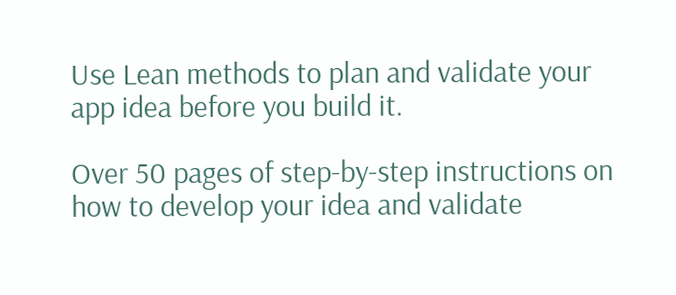Use Lean methods to plan and validate your app idea before you build it.

Over 50 pages of step-by-step instructions on how to develop your idea and validate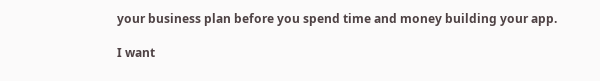your business plan before you spend time and money building your app.

I want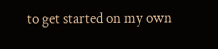to get started on my own